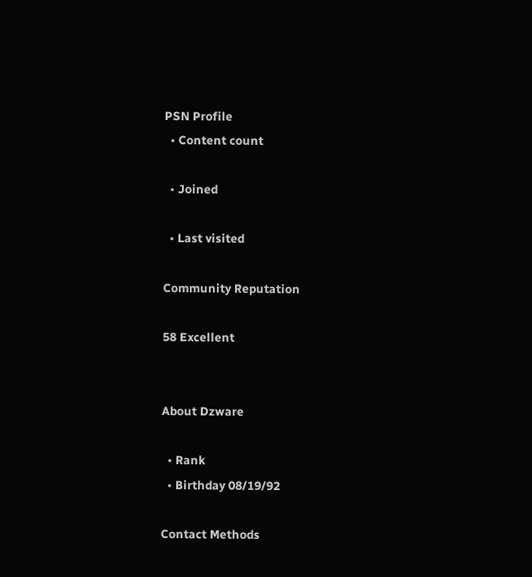PSN Profile
  • Content count

  • Joined

  • Last visited

Community Reputation

58 Excellent


About Dzware

  • Rank
  • Birthday 08/19/92

Contact Methods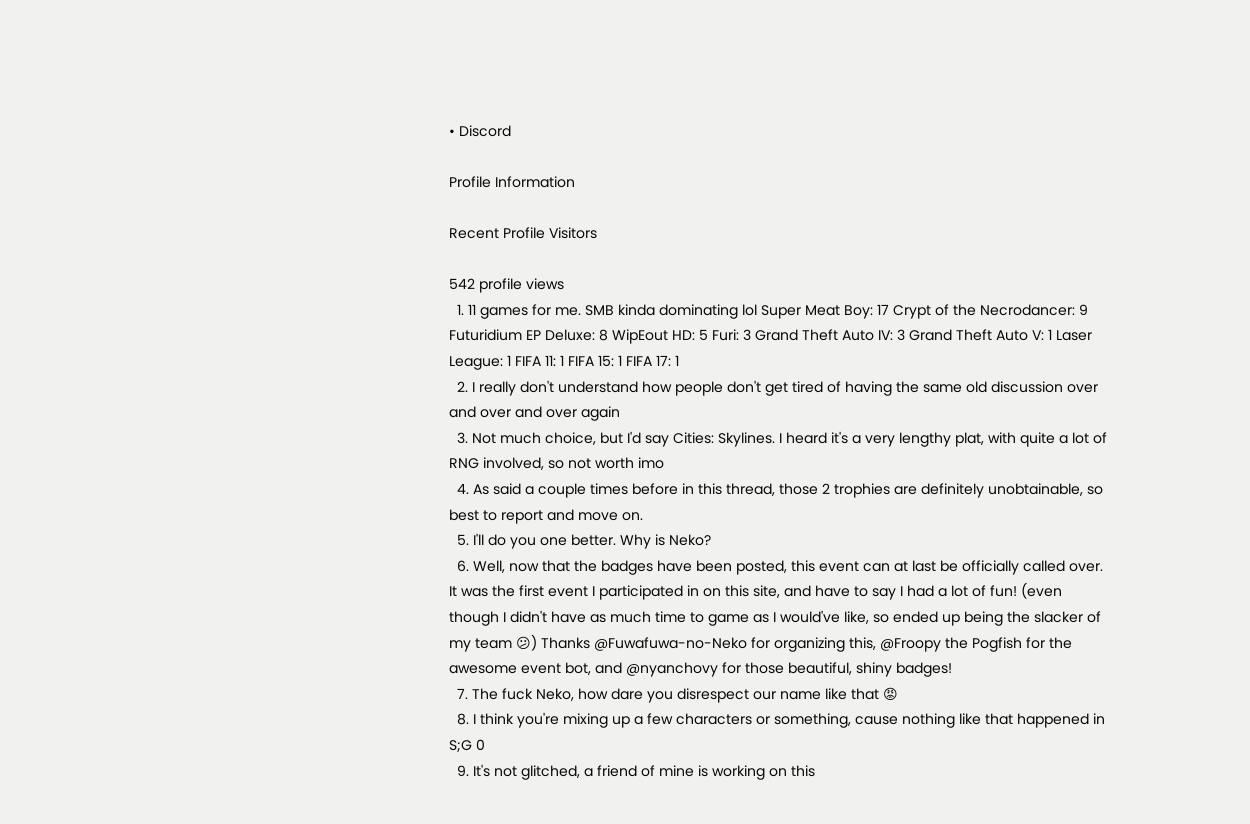• Discord

Profile Information

Recent Profile Visitors

542 profile views
  1. 11 games for me. SMB kinda dominating lol Super Meat Boy: 17 Crypt of the Necrodancer: 9 Futuridium EP Deluxe: 8 WipEout HD: 5 Furi: 3 Grand Theft Auto IV: 3 Grand Theft Auto V: 1 Laser League: 1 FIFA 11: 1 FIFA 15: 1 FIFA 17: 1
  2. I really don't understand how people don't get tired of having the same old discussion over and over and over again
  3. Not much choice, but I'd say Cities: Skylines. I heard it's a very lengthy plat, with quite a lot of RNG involved, so not worth imo
  4. As said a couple times before in this thread, those 2 trophies are definitely unobtainable, so best to report and move on.
  5. I'll do you one better. Why is Neko?
  6. Well, now that the badges have been posted, this event can at last be officially called over. It was the first event I participated in on this site, and have to say I had a lot of fun! (even though I didn't have as much time to game as I would've like, so ended up being the slacker of my team 😕) Thanks @Fuwafuwa-no-Neko for organizing this, @Froopy the Pogfish for the awesome event bot, and @nyanchovy for those beautiful, shiny badges!
  7. The fuck Neko, how dare you disrespect our name like that 😡
  8. I think you're mixing up a few characters or something, cause nothing like that happened in S;G 0
  9. It's not glitched, a friend of mine is working on this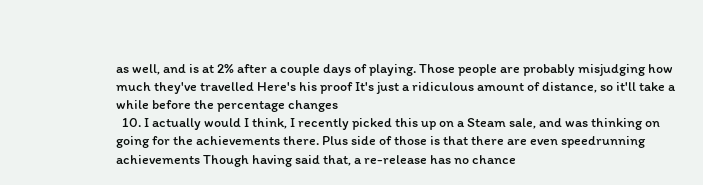as well, and is at 2% after a couple days of playing. Those people are probably misjudging how much they've travelled Here's his proof It's just a ridiculous amount of distance, so it'll take a while before the percentage changes
  10. I actually would I think, I recently picked this up on a Steam sale, and was thinking on going for the achievements there. Plus side of those is that there are even speedrunning achievements Though having said that, a re-release has no chance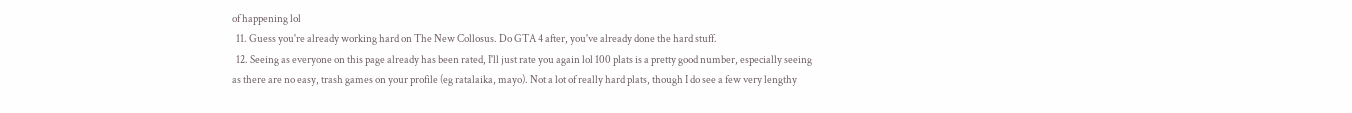of happening lol
  11. Guess you're already working hard on The New Collosus. Do GTA 4 after, you've already done the hard stuff.
  12. Seeing as everyone on this page already has been rated, I'll just rate you again lol 100 plats is a pretty good number, especially seeing as there are no easy, trash games on your profile (eg ratalaika, mayo). Not a lot of really hard plats, though I do see a few very lengthy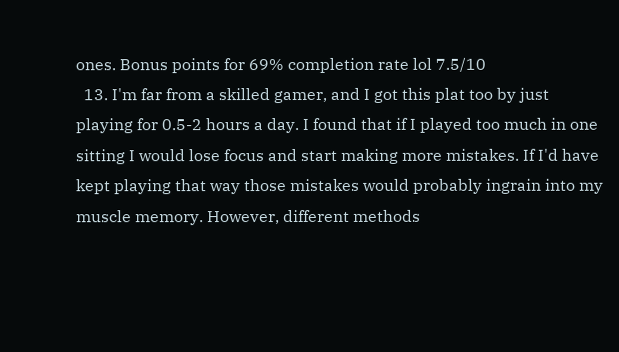ones. Bonus points for 69% completion rate lol 7.5/10
  13. I'm far from a skilled gamer, and I got this plat too by just playing for 0.5-2 hours a day. I found that if I played too much in one sitting I would lose focus and start making more mistakes. If I'd have kept playing that way those mistakes would probably ingrain into my muscle memory. However, different methods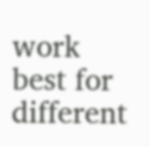work best for different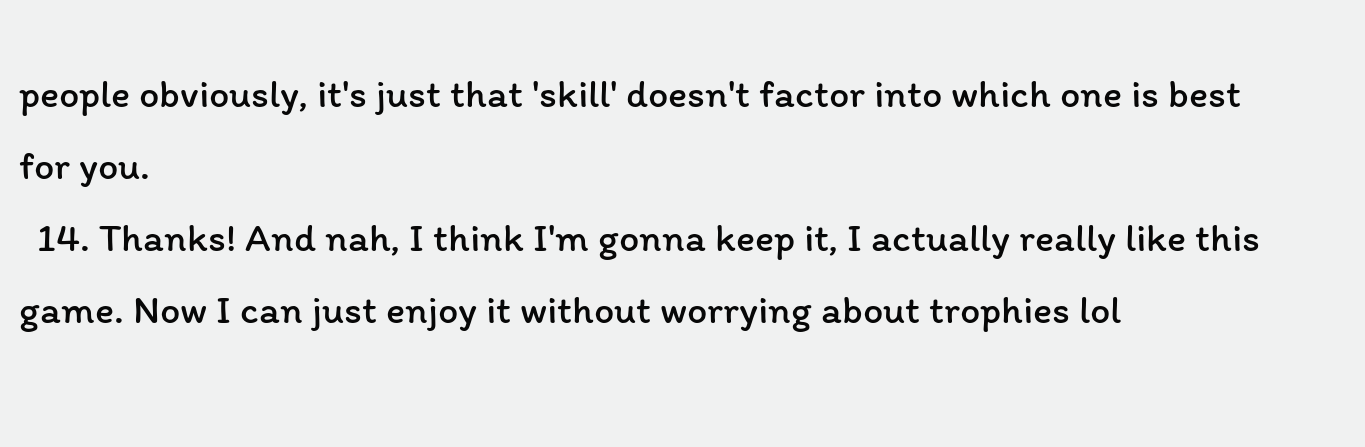people obviously, it's just that 'skill' doesn't factor into which one is best for you.
  14. Thanks! And nah, I think I'm gonna keep it, I actually really like this game. Now I can just enjoy it without worrying about trophies lol